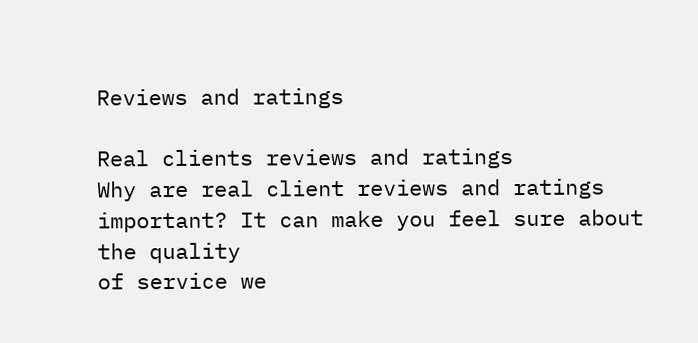Reviews and ratings

Real clients reviews and ratings
Why are real client reviews and ratings important? It can make you feel sure about the quality
of service we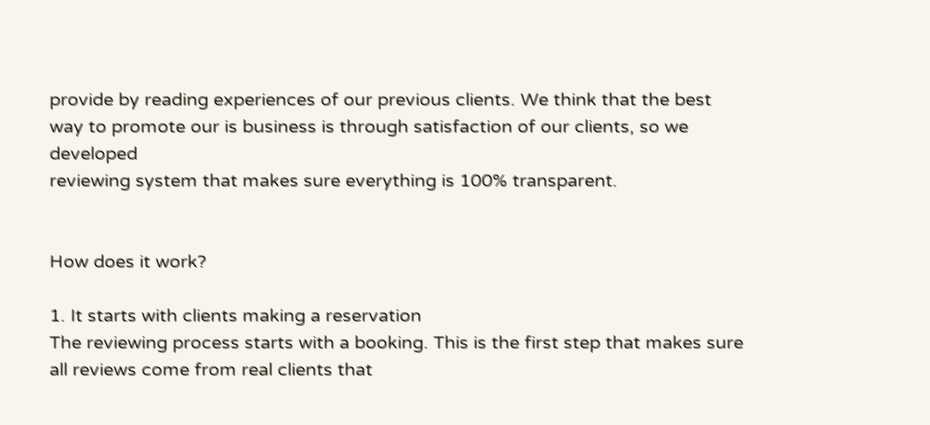provide by reading experiences of our previous clients. We think that the best
way to promote our is business is through satisfaction of our clients, so we developed
reviewing system that makes sure everything is 100% transparent.


How does it work?

1. It starts with clients making a reservation
The reviewing process starts with a booking. This is the first step that makes sure all reviews come from real clients that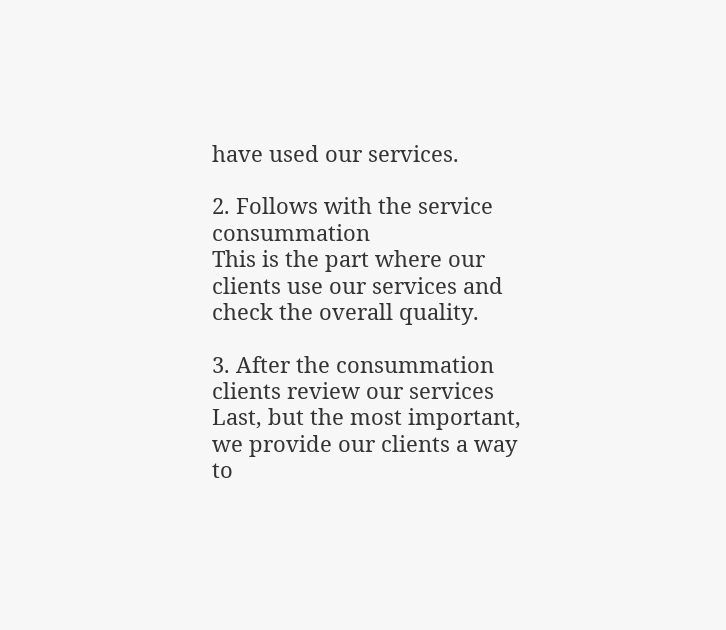have used our services.

2. Follows with the service consummation
This is the part where our clients use our services and check the overall quality.

3. After the consummation clients review our services
Last, but the most important, we provide our clients a way to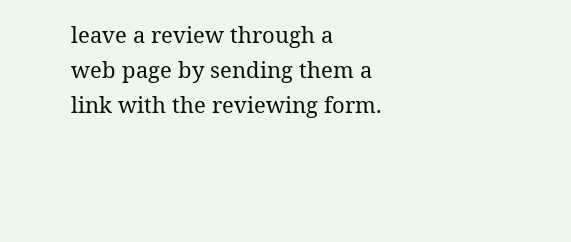leave a review through a web page by sending them a link with the reviewing form.